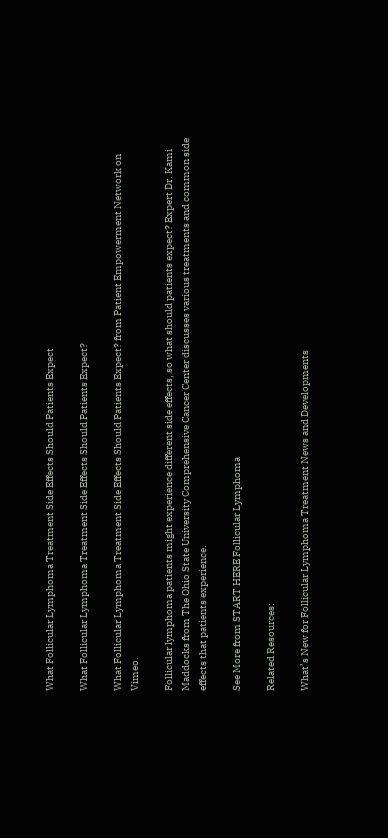What Follicular Lymphoma Treatment Side Effects Should Patients Expect

What Follicular Lymphoma Treatment Side Effects Should Patients Expect?

What Follicular Lymphoma Treatment Side Effects Should Patients Expect? from Patient Empowerment Network on Vimeo.

Follicular lymphoma patients might experience different side effects, so what should patients expect? Expert Dr. Kami Maddocks from The Ohio State University Comprehensive Cancer Center discusses various treatments and common side effects that patients experience.

See More from START HERE Follicular Lymphoma

Related Resources:

What’s New for Follicular Lymphoma Treatment News and Developments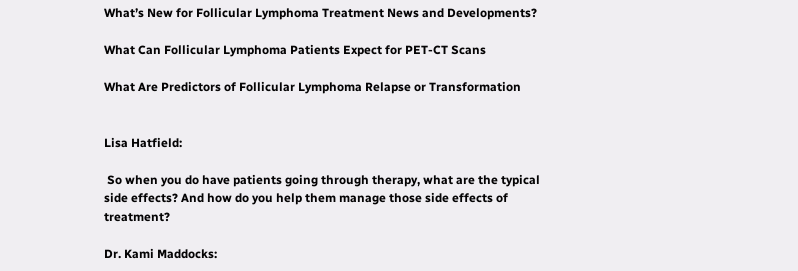What’s New for Follicular Lymphoma Treatment News and Developments?

What Can Follicular Lymphoma Patients Expect for PET-CT Scans

What Are Predictors of Follicular Lymphoma Relapse or Transformation


Lisa Hatfield:

 So when you do have patients going through therapy, what are the typical side effects? And how do you help them manage those side effects of treatment?

Dr. Kami Maddocks: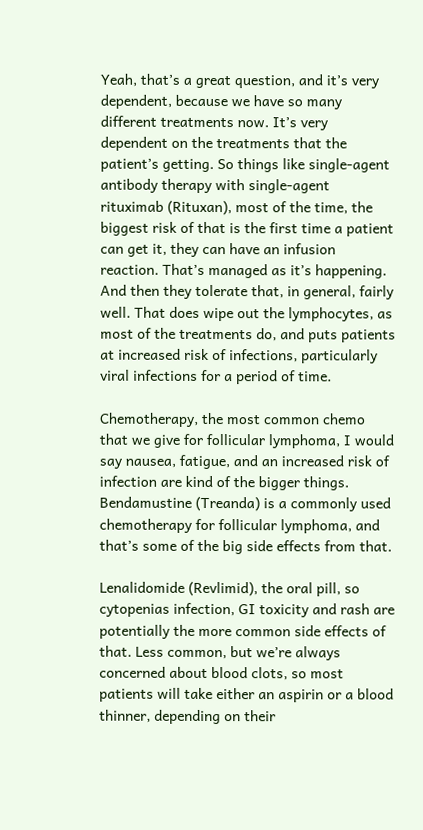Yeah, that’s a great question, and it’s very dependent, because we have so many different treatments now. It’s very dependent on the treatments that the patient’s getting. So things like single-agent antibody therapy with single-agent rituximab (Rituxan), most of the time, the biggest risk of that is the first time a patient can get it, they can have an infusion reaction. That’s managed as it’s happening. And then they tolerate that, in general, fairly well. That does wipe out the lymphocytes, as most of the treatments do, and puts patients at increased risk of infections, particularly viral infections for a period of time.

Chemotherapy, the most common chemo that we give for follicular lymphoma, I would say nausea, fatigue, and an increased risk of infection are kind of the bigger things. Bendamustine (Treanda) is a commonly used chemotherapy for follicular lymphoma, and that’s some of the big side effects from that.

Lenalidomide (Revlimid), the oral pill, so cytopenias infection, GI toxicity and rash are potentially the more common side effects of that. Less common, but we’re always concerned about blood clots, so most patients will take either an aspirin or a blood thinner, depending on their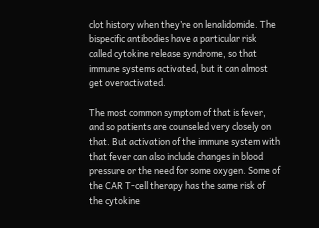clot history when they’re on lenalidomide. The bispecific antibodies have a particular risk called cytokine release syndrome, so that immune systems activated, but it can almost get overactivated.

The most common symptom of that is fever, and so patients are counseled very closely on that. But activation of the immune system with that fever can also include changes in blood pressure or the need for some oxygen. Some of the CAR T-cell therapy has the same risk of the cytokine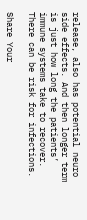release, also has potential neuro side effects. And then longer term is just how long the patients’ immune systems take to recover. There can be risk for infections.

Share Your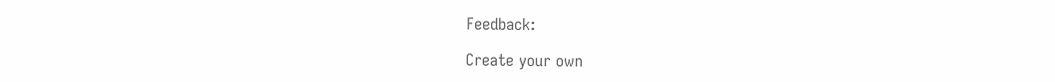Feedback:

Create your own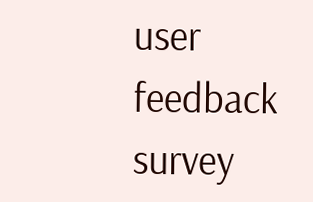user feedback survey